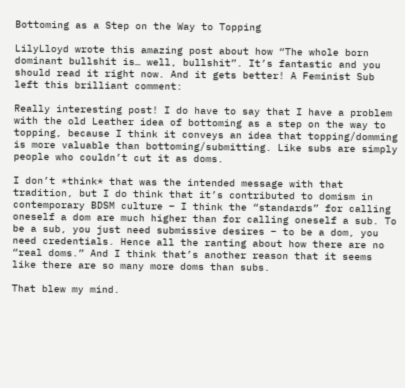Bottoming as a Step on the Way to Topping

LilyLloyd wrote this amazing post about how “The whole born dominant bullshit is… well, bullshit”. It’s fantastic and you should read it right now. And it gets better! A Feminist Sub left this brilliant comment:

Really interesting post! I do have to say that I have a problem with the old Leather idea of bottoming as a step on the way to topping, because I think it conveys an idea that topping/domming is more valuable than bottoming/submitting. Like subs are simply people who couldn’t cut it as doms.

I don’t *think* that was the intended message with that tradition, but I do think that it’s contributed to domism in contemporary BDSM culture – I think the “standards” for calling oneself a dom are much higher than for calling oneself a sub. To be a sub, you just need submissive desires – to be a dom, you need credentials. Hence all the ranting about how there are no “real doms.” And I think that’s another reason that it seems like there are so many more doms than subs.

That blew my mind.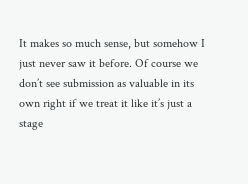It makes so much sense, but somehow I just never saw it before. Of course we don’t see submission as valuable in its own right if we treat it like it’s just a stage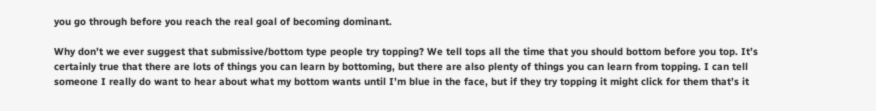you go through before you reach the real goal of becoming dominant.

Why don’t we ever suggest that submissive/bottom type people try topping? We tell tops all the time that you should bottom before you top. It’s certainly true that there are lots of things you can learn by bottoming, but there are also plenty of things you can learn from topping. I can tell someone I really do want to hear about what my bottom wants until I’m blue in the face, but if they try topping it might click for them that’s it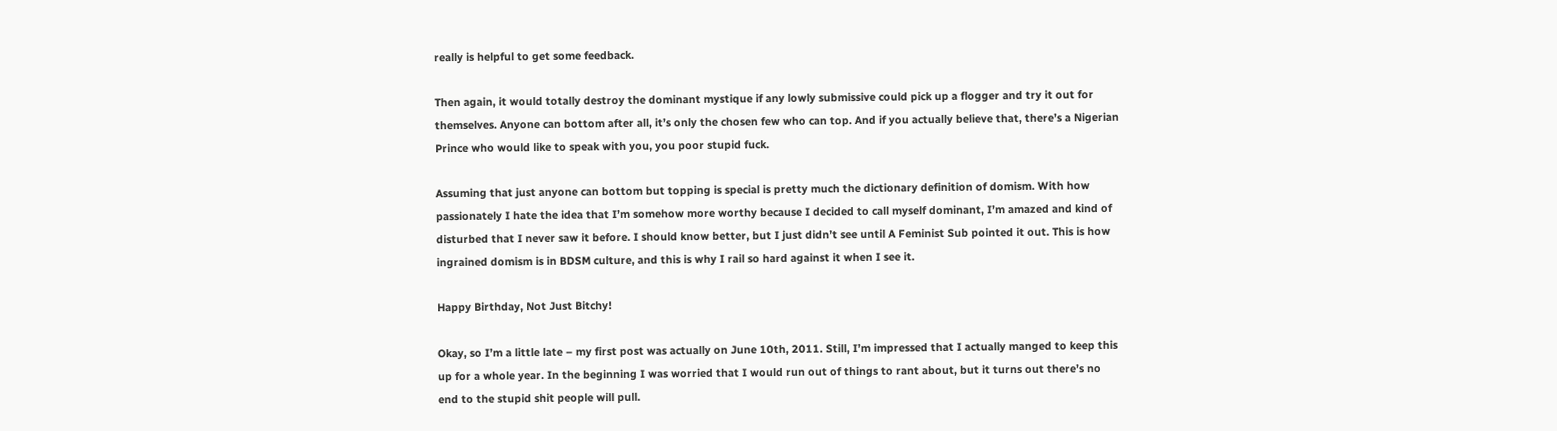really is helpful to get some feedback.

Then again, it would totally destroy the dominant mystique if any lowly submissive could pick up a flogger and try it out for themselves. Anyone can bottom after all, it’s only the chosen few who can top. And if you actually believe that, there’s a Nigerian Prince who would like to speak with you, you poor stupid fuck.

Assuming that just anyone can bottom but topping is special is pretty much the dictionary definition of domism. With how passionately I hate the idea that I’m somehow more worthy because I decided to call myself dominant, I’m amazed and kind of disturbed that I never saw it before. I should know better, but I just didn’t see until A Feminist Sub pointed it out. This is how ingrained domism is in BDSM culture, and this is why I rail so hard against it when I see it.

Happy Birthday, Not Just Bitchy!

Okay, so I’m a little late – my first post was actually on June 10th, 2011. Still, I’m impressed that I actually manged to keep this up for a whole year. In the beginning I was worried that I would run out of things to rant about, but it turns out there’s no end to the stupid shit people will pull.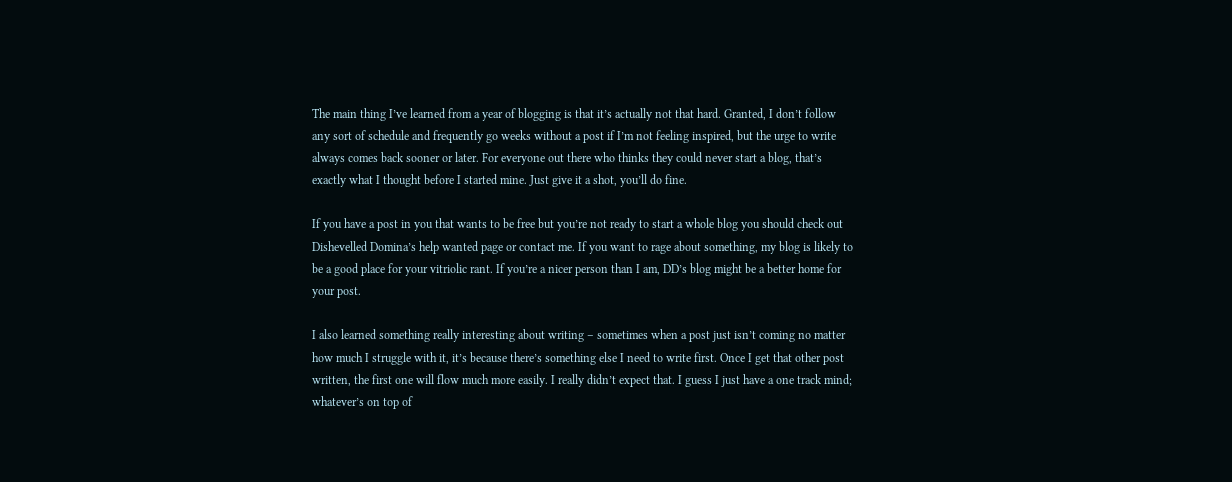The main thing I’ve learned from a year of blogging is that it’s actually not that hard. Granted, I don’t follow any sort of schedule and frequently go weeks without a post if I’m not feeling inspired, but the urge to write always comes back sooner or later. For everyone out there who thinks they could never start a blog, that’s exactly what I thought before I started mine. Just give it a shot, you’ll do fine.

If you have a post in you that wants to be free but you’re not ready to start a whole blog you should check out Dishevelled Domina’s help wanted page or contact me. If you want to rage about something, my blog is likely to be a good place for your vitriolic rant. If you’re a nicer person than I am, DD’s blog might be a better home for your post.

I also learned something really interesting about writing – sometimes when a post just isn’t coming no matter how much I struggle with it, it’s because there’s something else I need to write first. Once I get that other post written, the first one will flow much more easily. I really didn’t expect that. I guess I just have a one track mind; whatever’s on top of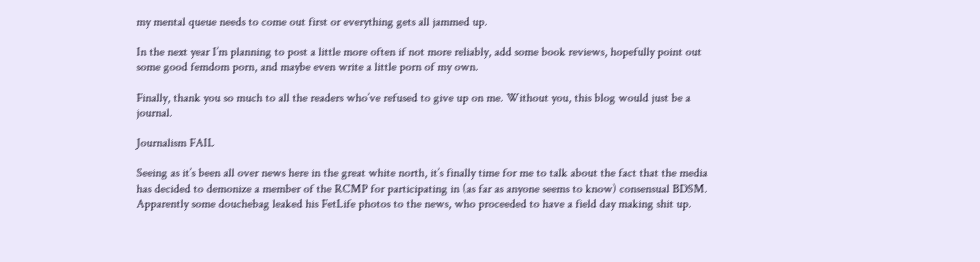my mental queue needs to come out first or everything gets all jammed up.

In the next year I’m planning to post a little more often if not more reliably, add some book reviews, hopefully point out some good femdom porn, and maybe even write a little porn of my own.

Finally, thank you so much to all the readers who’ve refused to give up on me. Without you, this blog would just be a journal.

Journalism FAIL

Seeing as it’s been all over news here in the great white north, it’s finally time for me to talk about the fact that the media has decided to demonize a member of the RCMP for participating in (as far as anyone seems to know) consensual BDSM. Apparently some douchebag leaked his FetLife photos to the news, who proceeded to have a field day making shit up.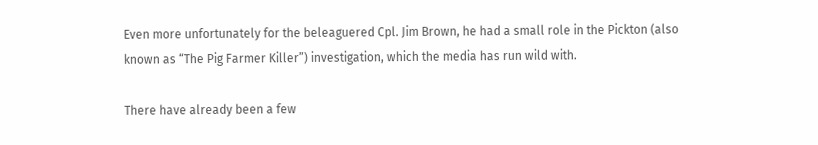Even more unfortunately for the beleaguered Cpl. Jim Brown, he had a small role in the Pickton (also known as “The Pig Farmer Killer”) investigation, which the media has run wild with.

There have already been a few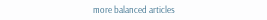more balanced articles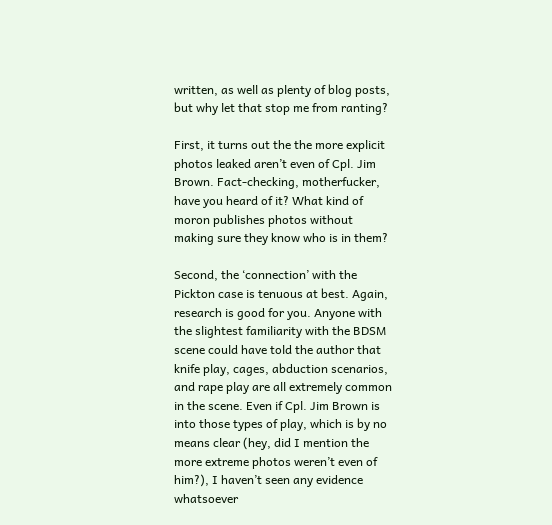written, as well as plenty of blog posts, but why let that stop me from ranting?

First, it turns out the the more explicit photos leaked aren’t even of Cpl. Jim Brown. Fact-checking, motherfucker, have you heard of it? What kind of moron publishes photos without making sure they know who is in them?

Second, the ‘connection’ with the Pickton case is tenuous at best. Again, research is good for you. Anyone with the slightest familiarity with the BDSM scene could have told the author that knife play, cages, abduction scenarios, and rape play are all extremely common in the scene. Even if Cpl. Jim Brown is into those types of play, which is by no means clear (hey, did I mention the more extreme photos weren’t even of him?), I haven’t seen any evidence whatsoever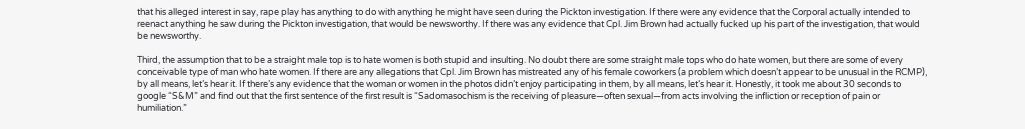that his alleged interest in say, rape play has anything to do with anything he might have seen during the Pickton investigation. If there were any evidence that the Corporal actually intended to reenact anything he saw during the Pickton investigation, that would be newsworthy. If there was any evidence that Cpl. Jim Brown had actually fucked up his part of the investigation, that would be newsworthy.

Third, the assumption that to be a straight male top is to hate women is both stupid and insulting. No doubt there are some straight male tops who do hate women, but there are some of every conceivable type of man who hate women. If there are any allegations that Cpl. Jim Brown has mistreated any of his female coworkers (a problem which doesn’t appear to be unusual in the RCMP), by all means, let’s hear it. If there’s any evidence that the woman or women in the photos didn’t enjoy participating in them, by all means, let’s hear it. Honestly, it took me about 30 seconds to google “S&M” and find out that the first sentence of the first result is “Sadomasochism is the receiving of pleasure—often sexual—from acts involving the infliction or reception of pain or humiliation.”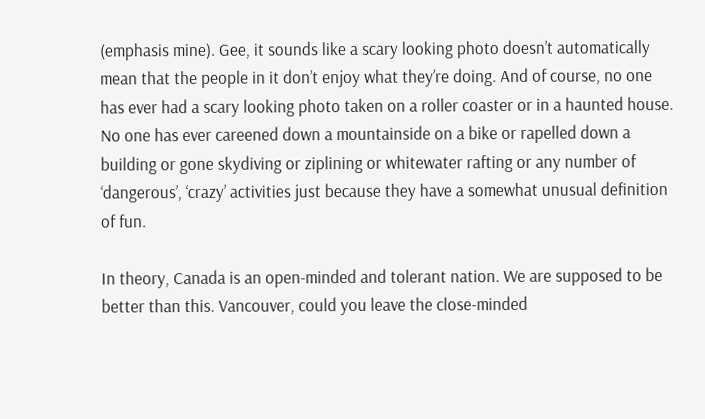(emphasis mine). Gee, it sounds like a scary looking photo doesn’t automatically mean that the people in it don’t enjoy what they’re doing. And of course, no one has ever had a scary looking photo taken on a roller coaster or in a haunted house. No one has ever careened down a mountainside on a bike or rapelled down a building or gone skydiving or ziplining or whitewater rafting or any number of ‘dangerous’, ‘crazy’ activities just because they have a somewhat unusual definition of fun.

In theory, Canada is an open-minded and tolerant nation. We are supposed to be better than this. Vancouver, could you leave the close-minded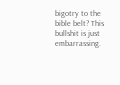bigotry to the bible belt? This bullshit is just embarrassing.